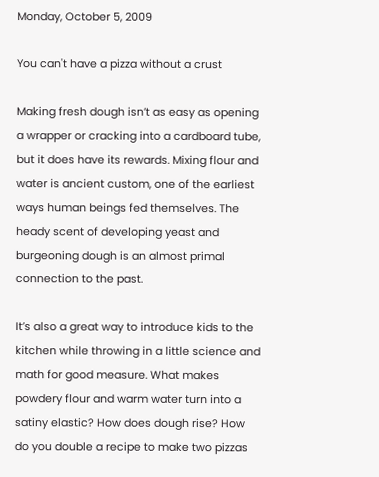Monday, October 5, 2009

You can't have a pizza without a crust

Making fresh dough isn’t as easy as opening a wrapper or cracking into a cardboard tube, but it does have its rewards. Mixing flour and water is ancient custom, one of the earliest ways human beings fed themselves. The heady scent of developing yeast and burgeoning dough is an almost primal connection to the past.

It’s also a great way to introduce kids to the kitchen while throwing in a little science and math for good measure. What makes powdery flour and warm water turn into a satiny elastic? How does dough rise? How do you double a recipe to make two pizzas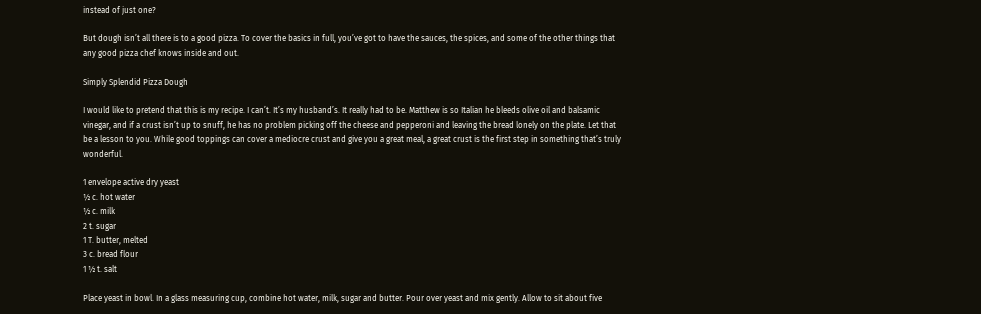instead of just one?

But dough isn’t all there is to a good pizza. To cover the basics in full, you’ve got to have the sauces, the spices, and some of the other things that any good pizza chef knows inside and out.

Simply Splendid Pizza Dough

I would like to pretend that this is my recipe. I can’t. It’s my husband’s. It really had to be. Matthew is so Italian he bleeds olive oil and balsamic vinegar, and if a crust isn’t up to snuff, he has no problem picking off the cheese and pepperoni and leaving the bread lonely on the plate. Let that be a lesson to you. While good toppings can cover a mediocre crust and give you a great meal, a great crust is the first step in something that’s truly wonderful.

1 envelope active dry yeast
½ c. hot water
½ c. milk
2 t. sugar
1 T. butter, melted
3 c. bread flour
1 ½ t. salt

Place yeast in bowl. In a glass measuring cup, combine hot water, milk, sugar and butter. Pour over yeast and mix gently. Allow to sit about five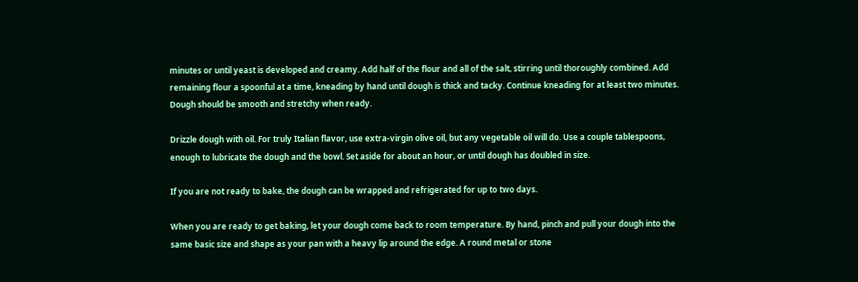minutes or until yeast is developed and creamy. Add half of the flour and all of the salt, stirring until thoroughly combined. Add remaining flour a spoonful at a time, kneading by hand until dough is thick and tacky. Continue kneading for at least two minutes. Dough should be smooth and stretchy when ready.

Drizzle dough with oil. For truly Italian flavor, use extra-virgin olive oil, but any vegetable oil will do. Use a couple tablespoons, enough to lubricate the dough and the bowl. Set aside for about an hour, or until dough has doubled in size.

If you are not ready to bake, the dough can be wrapped and refrigerated for up to two days.

When you are ready to get baking, let your dough come back to room temperature. By hand, pinch and pull your dough into the same basic size and shape as your pan with a heavy lip around the edge. A round metal or stone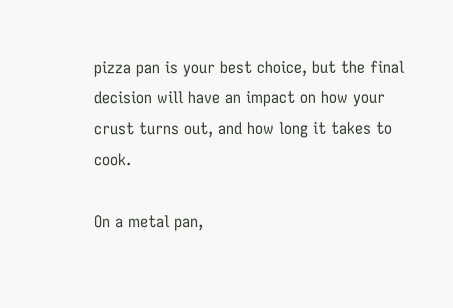pizza pan is your best choice, but the final decision will have an impact on how your crust turns out, and how long it takes to cook.

On a metal pan,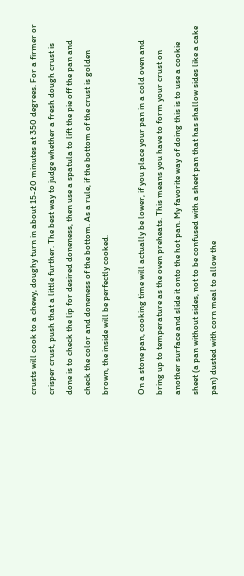crusts will cook to a chewy, doughy turn in about 15-20 minutes at 350 degrees. For a firmer or crisper crust, push that a little further. The best way to judge whether a fresh dough crust is done is to check the lip for desired doneness, then use a spatula to lift the pie off the pan and check the color and doneness of the bottom. As a rule, if the bottom of the crust is golden brown, the inside will be perfectly cooked.

On a stone pan, cooking time will actually be lower, if you place your pan in a cold oven and bring up to temperature as the oven preheats. This means you have to form your crust on another surface and slide it onto the hot pan. My favorite way of doing this is to use a cookie sheet (a pan without sides, not to be confused with a sheet pan that has shallow sides like a cake pan) dusted with corn meal to allow the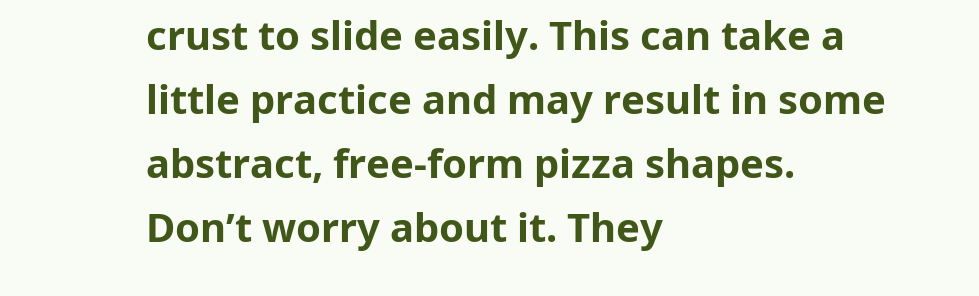crust to slide easily. This can take a little practice and may result in some abstract, free-form pizza shapes. Don’t worry about it. They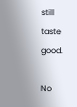still taste good.

No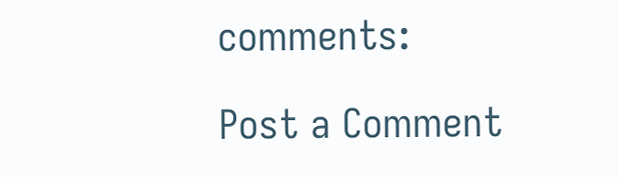comments:

Post a Comment